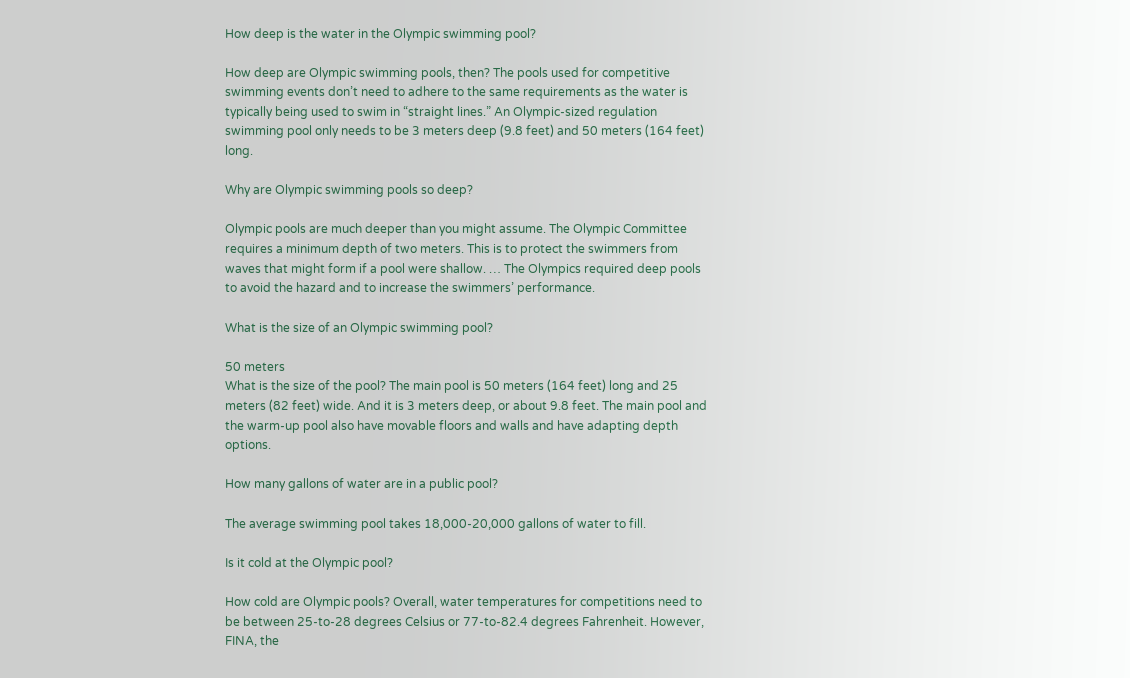How deep is the water in the Olympic swimming pool?

How deep are Olympic swimming pools, then? The pools used for competitive swimming events don’t need to adhere to the same requirements as the water is typically being used to swim in “straight lines.” An Olympic-sized regulation swimming pool only needs to be 3 meters deep (9.8 feet) and 50 meters (164 feet) long.

Why are Olympic swimming pools so deep?

Olympic pools are much deeper than you might assume. The Olympic Committee requires a minimum depth of two meters. This is to protect the swimmers from waves that might form if a pool were shallow. … The Olympics required deep pools to avoid the hazard and to increase the swimmers’ performance.

What is the size of an Olympic swimming pool?

50 meters
What is the size of the pool? The main pool is 50 meters (164 feet) long and 25 meters (82 feet) wide. And it is 3 meters deep, or about 9.8 feet. The main pool and the warm-up pool also have movable floors and walls and have adapting depth options.

How many gallons of water are in a public pool?

The average swimming pool takes 18,000-20,000 gallons of water to fill.

Is it cold at the Olympic pool?

How cold are Olympic pools? Overall, water temperatures for competitions need to be between 25-to-28 degrees Celsius or 77-to-82.4 degrees Fahrenheit. However, FINA, the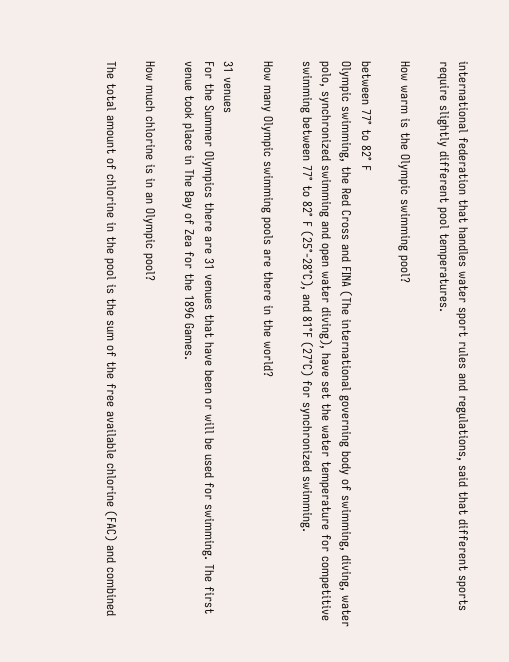international federation that handles water sport rules and regulations, said that different sports require slightly different pool temperatures.

How warm is the Olympic swimming pool?

between 77° to 82° F
Olympic swimming, the Red Cross and FINA (The international governing body of swimming, diving, water polo, synchronized swimming and open water diving), have set the water temperature for competitive swimming between 77° to 82° F (25°-28°C), and 81°F (27°C) for synchronized swimming.

How many Olympic swimming pools are there in the world?

31 venues
For the Summer Olympics there are 31 venues that have been or will be used for swimming. The first venue took place in The Bay of Zea for the 1896 Games.

How much chlorine is in an Olympic pool?

The total amount of chlorine in the pool is the sum of the free available chlorine (FAC) and combined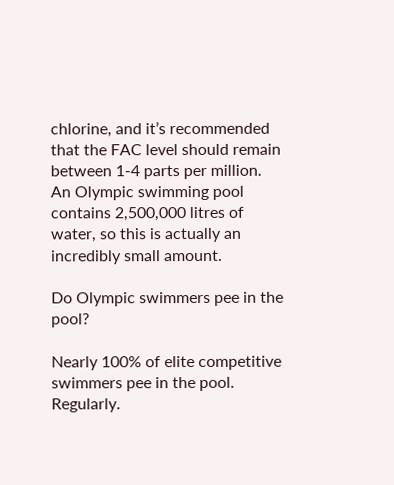chlorine, and it’s recommended that the FAC level should remain between 1-4 parts per million. An Olympic swimming pool contains 2,500,000 litres of water, so this is actually an incredibly small amount.

Do Olympic swimmers pee in the pool?

Nearly 100% of elite competitive swimmers pee in the pool. Regularly.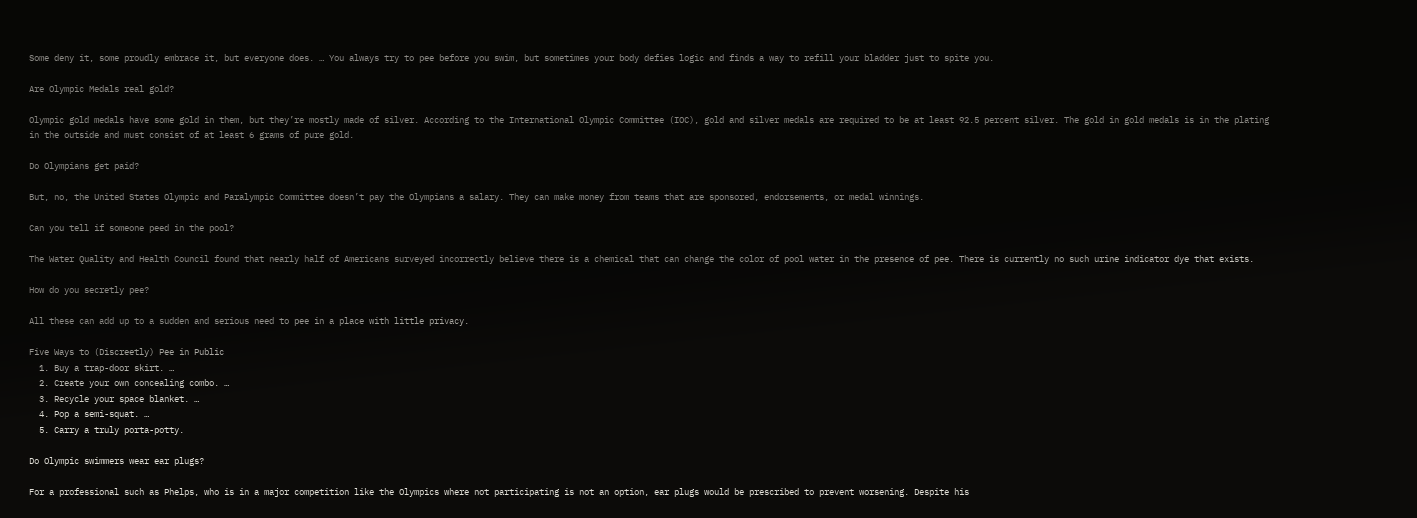Some deny it, some proudly embrace it, but everyone does. … You always try to pee before you swim, but sometimes your body defies logic and finds a way to refill your bladder just to spite you.

Are Olympic Medals real gold?

Olympic gold medals have some gold in them, but they’re mostly made of silver. According to the International Olympic Committee (IOC), gold and silver medals are required to be at least 92.5 percent silver. The gold in gold medals is in the plating in the outside and must consist of at least 6 grams of pure gold.

Do Olympians get paid?

But, no, the United States Olympic and Paralympic Committee doesn’t pay the Olympians a salary. They can make money from teams that are sponsored, endorsements, or medal winnings.

Can you tell if someone peed in the pool?

The Water Quality and Health Council found that nearly half of Americans surveyed incorrectly believe there is a chemical that can change the color of pool water in the presence of pee. There is currently no such urine indicator dye that exists.

How do you secretly pee?

All these can add up to a sudden and serious need to pee in a place with little privacy.

Five Ways to (Discreetly) Pee in Public
  1. Buy a trap-door skirt. …
  2. Create your own concealing combo. …
  3. Recycle your space blanket. …
  4. Pop a semi-squat. …
  5. Carry a truly porta-potty.

Do Olympic swimmers wear ear plugs?

For a professional such as Phelps, who is in a major competition like the Olympics where not participating is not an option, ear plugs would be prescribed to prevent worsening. Despite his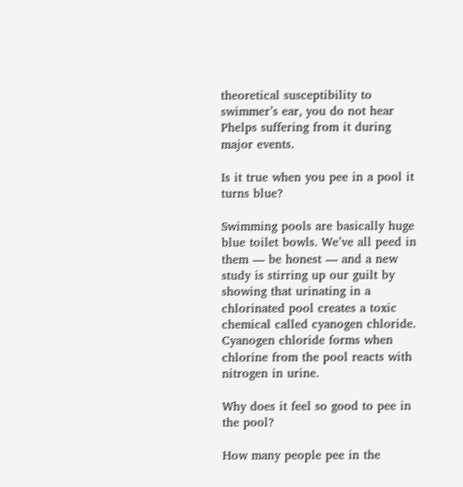theoretical susceptibility to swimmer’s ear, you do not hear Phelps suffering from it during major events.

Is it true when you pee in a pool it turns blue?

Swimming pools are basically huge blue toilet bowls. We’ve all peed in them — be honest — and a new study is stirring up our guilt by showing that urinating in a chlorinated pool creates a toxic chemical called cyanogen chloride. Cyanogen chloride forms when chlorine from the pool reacts with nitrogen in urine.

Why does it feel so good to pee in the pool?

How many people pee in the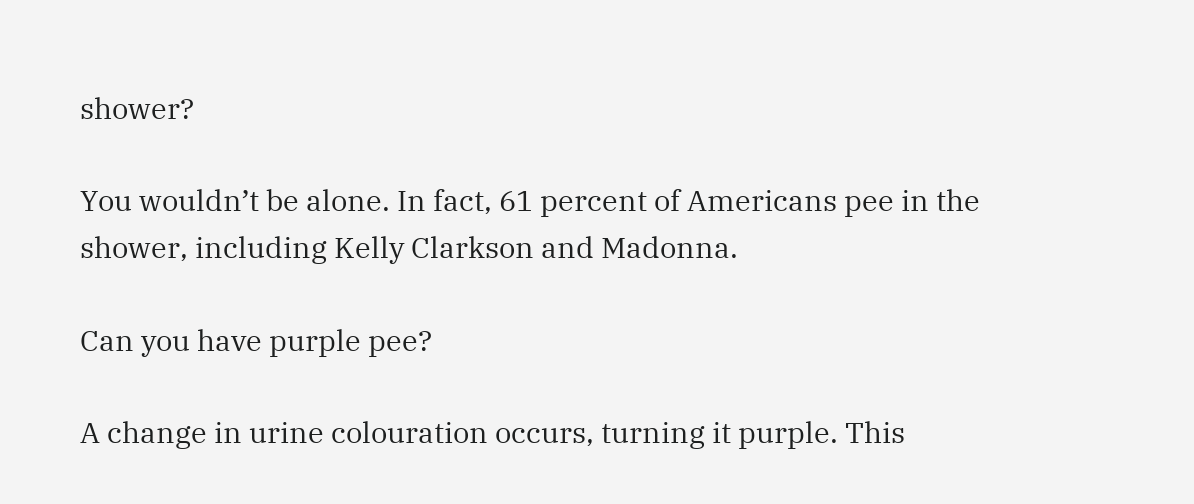shower?

You wouldn’t be alone. In fact, 61 percent of Americans pee in the shower, including Kelly Clarkson and Madonna.

Can you have purple pee?

A change in urine colouration occurs, turning it purple. This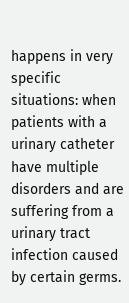happens in very specific situations: when patients with a urinary catheter have multiple disorders and are suffering from a urinary tract infection caused by certain germs.